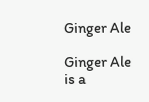Ginger Ale

Ginger Ale is a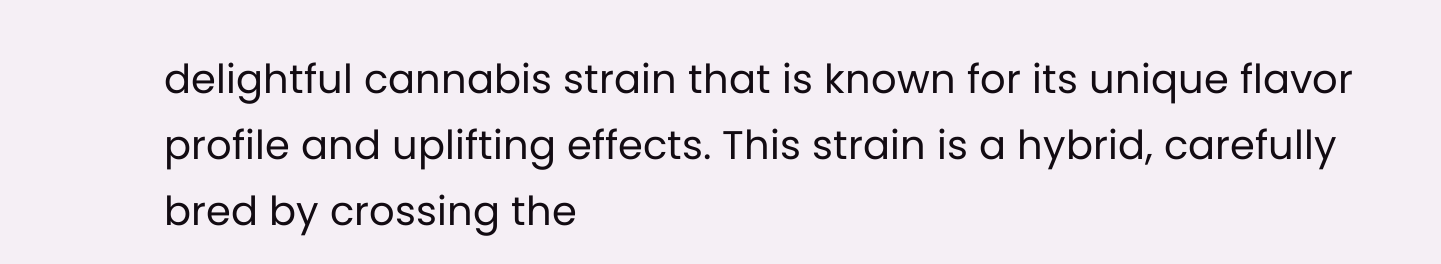delightful cannabis strain that is known for its unique flavor profile and uplifting effects. This strain is a hybrid, carefully bred by crossing the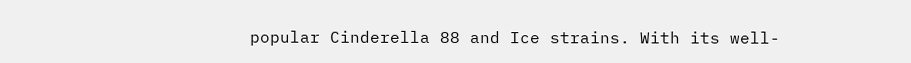popular Cinderella 88 and Ice strains. With its well-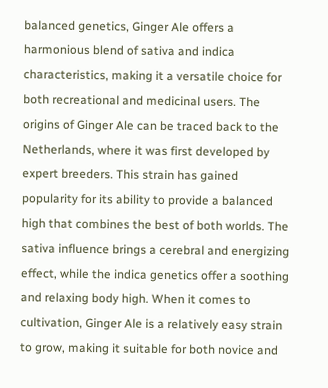balanced genetics, Ginger Ale offers a harmonious blend of sativa and indica characteristics, making it a versatile choice for both recreational and medicinal users. The origins of Ginger Ale can be traced back to the Netherlands, where it was first developed by expert breeders. This strain has gained popularity for its ability to provide a balanced high that combines the best of both worlds. The sativa influence brings a cerebral and energizing effect, while the indica genetics offer a soothing and relaxing body high. When it comes to cultivation, Ginger Ale is a relatively easy strain to grow, making it suitable for both novice and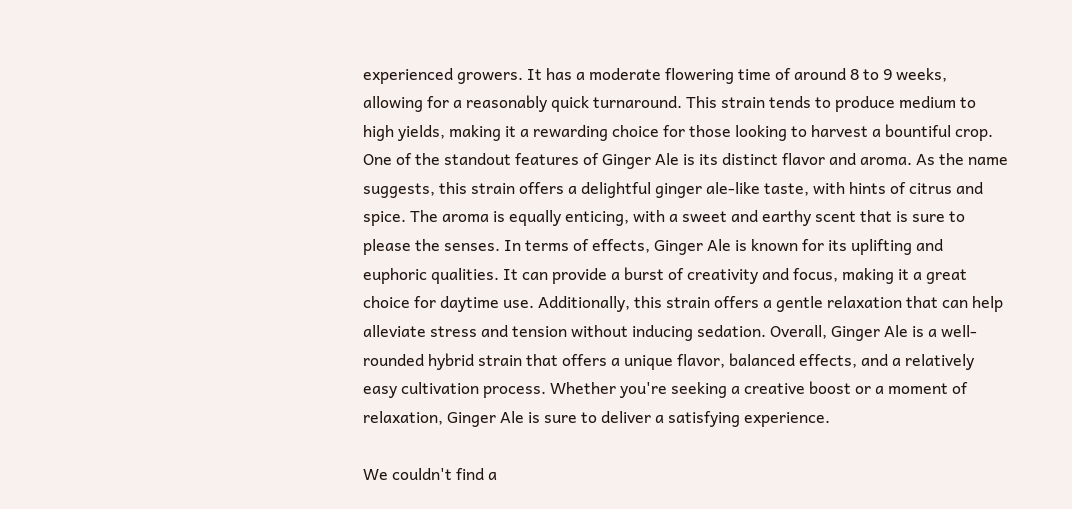experienced growers. It has a moderate flowering time of around 8 to 9 weeks, allowing for a reasonably quick turnaround. This strain tends to produce medium to high yields, making it a rewarding choice for those looking to harvest a bountiful crop. One of the standout features of Ginger Ale is its distinct flavor and aroma. As the name suggests, this strain offers a delightful ginger ale-like taste, with hints of citrus and spice. The aroma is equally enticing, with a sweet and earthy scent that is sure to please the senses. In terms of effects, Ginger Ale is known for its uplifting and euphoric qualities. It can provide a burst of creativity and focus, making it a great choice for daytime use. Additionally, this strain offers a gentle relaxation that can help alleviate stress and tension without inducing sedation. Overall, Ginger Ale is a well-rounded hybrid strain that offers a unique flavor, balanced effects, and a relatively easy cultivation process. Whether you're seeking a creative boost or a moment of relaxation, Ginger Ale is sure to deliver a satisfying experience.

We couldn't find a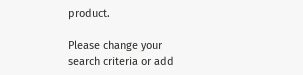product.

Please change your search criteria or add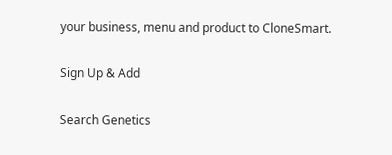your business, menu and product to CloneSmart.

Sign Up & Add

Search Genetics